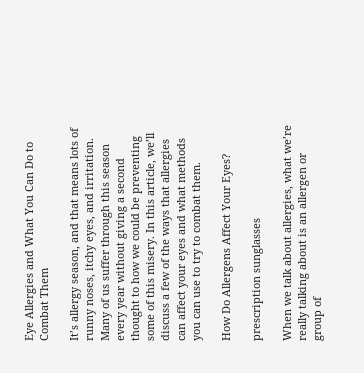Eye Allergies and What You Can Do to Combat Them

It’s allergy season, and that means lots of runny noses, itchy eyes, and irritation. Many of us suffer through this season every year without giving a second thought to how we could be preventing some of this misery. In this article, we’ll discuss a few of the ways that allergies can affect your eyes and what methods you can use to try to combat them.

How Do Allergens Affect Your Eyes?

prescription sunglasses

When we talk about allergies, what we’re really talking about is an allergen or group of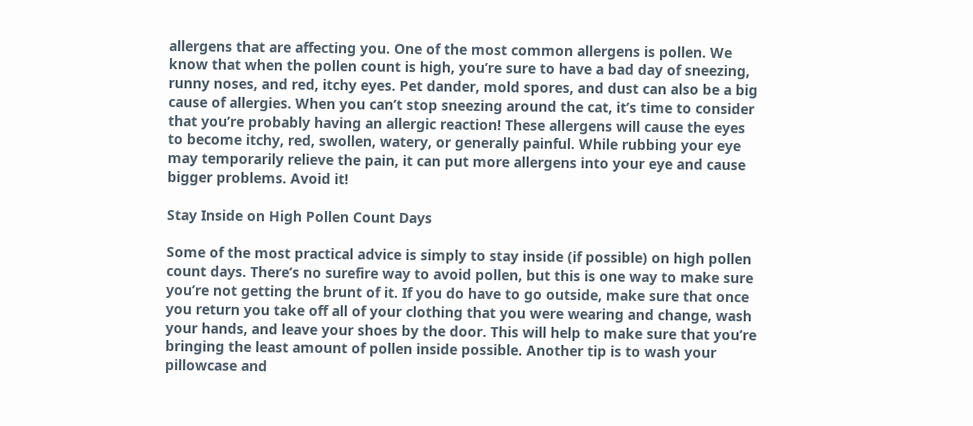allergens that are affecting you. One of the most common allergens is pollen. We know that when the pollen count is high, you’re sure to have a bad day of sneezing, runny noses, and red, itchy eyes. Pet dander, mold spores, and dust can also be a big cause of allergies. When you can’t stop sneezing around the cat, it’s time to consider that you’re probably having an allergic reaction! These allergens will cause the eyes to become itchy, red, swollen, watery, or generally painful. While rubbing your eye may temporarily relieve the pain, it can put more allergens into your eye and cause bigger problems. Avoid it!

Stay Inside on High Pollen Count Days

Some of the most practical advice is simply to stay inside (if possible) on high pollen count days. There’s no surefire way to avoid pollen, but this is one way to make sure you’re not getting the brunt of it. If you do have to go outside, make sure that once you return you take off all of your clothing that you were wearing and change, wash your hands, and leave your shoes by the door. This will help to make sure that you’re bringing the least amount of pollen inside possible. Another tip is to wash your pillowcase and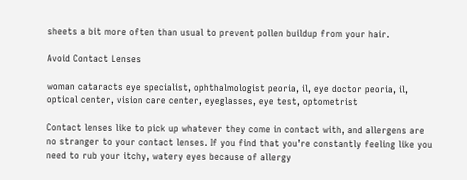sheets a bit more often than usual to prevent pollen buildup from your hair.

Avoid Contact Lenses

woman cataracts eye specialist, ophthalmologist peoria, il, eye doctor peoria, il, optical center, vision care center, eyeglasses, eye test, optometrist

Contact lenses like to pick up whatever they come in contact with, and allergens are no stranger to your contact lenses. If you find that you’re constantly feeling like you need to rub your itchy, watery eyes because of allergy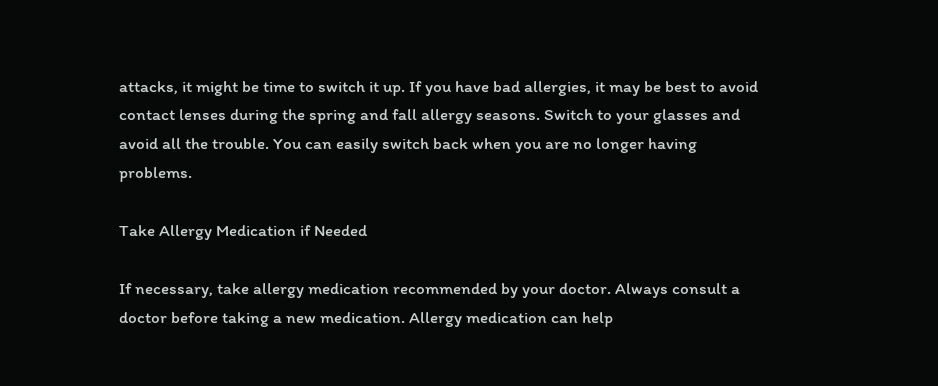attacks, it might be time to switch it up. If you have bad allergies, it may be best to avoid contact lenses during the spring and fall allergy seasons. Switch to your glasses and avoid all the trouble. You can easily switch back when you are no longer having problems.

Take Allergy Medication if Needed

If necessary, take allergy medication recommended by your doctor. Always consult a doctor before taking a new medication. Allergy medication can help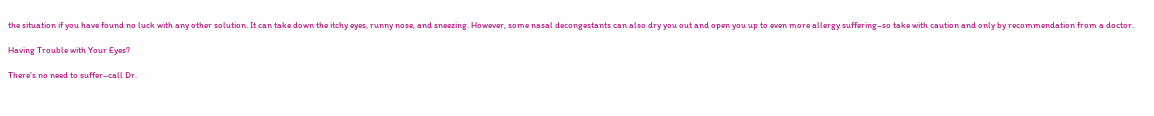the situation if you have found no luck with any other solution. It can take down the itchy eyes, runny nose, and sneezing. However, some nasal decongestants can also dry you out and open you up to even more allergy suffering–so take with caution and only by recommendation from a doctor.

Having Trouble with Your Eyes?

There’s no need to suffer–call Dr.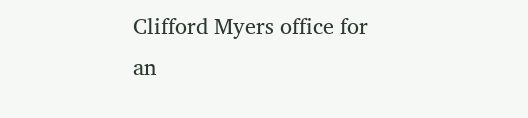Clifford Myers office for an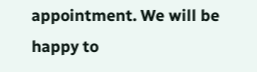appointment. We will be happy to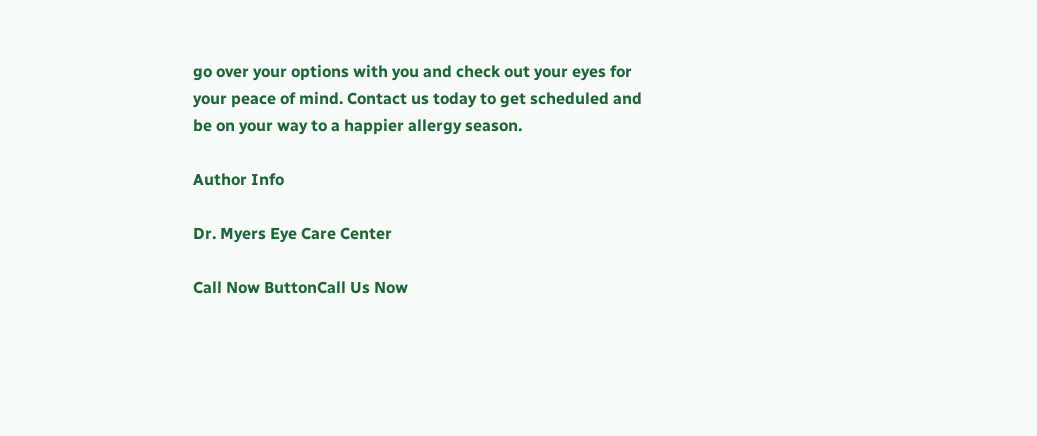go over your options with you and check out your eyes for your peace of mind. Contact us today to get scheduled and be on your way to a happier allergy season.

Author Info

Dr. Myers Eye Care Center

Call Now ButtonCall Us Now